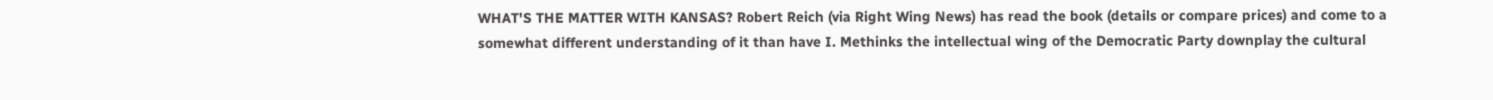WHAT'S THE MATTER WITH KANSAS? Robert Reich (via Right Wing News) has read the book (details or compare prices) and come to a somewhat different understanding of it than have I. Methinks the intellectual wing of the Democratic Party downplay the cultural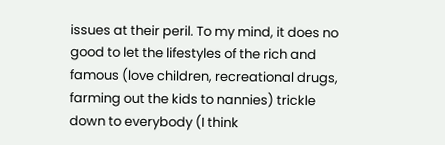issues at their peril. To my mind, it does no good to let the lifestyles of the rich and famous (love children, recreational drugs, farming out the kids to nannies) trickle down to everybody (I think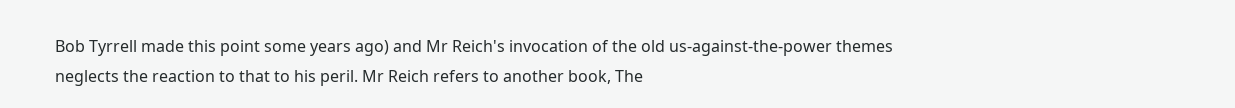Bob Tyrrell made this point some years ago) and Mr Reich's invocation of the old us-against-the-power themes neglects the reaction to that to his peril. Mr Reich refers to another book, The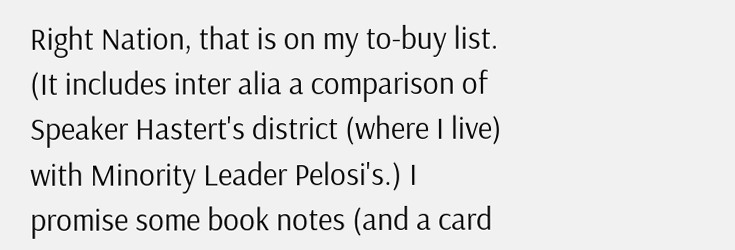Right Nation, that is on my to-buy list. (It includes inter alia a comparison of Speaker Hastert's district (where I live) with Minority Leader Pelosi's.) I promise some book notes (and a card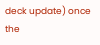deck update) once the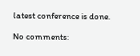latest conference is done.

No comments: